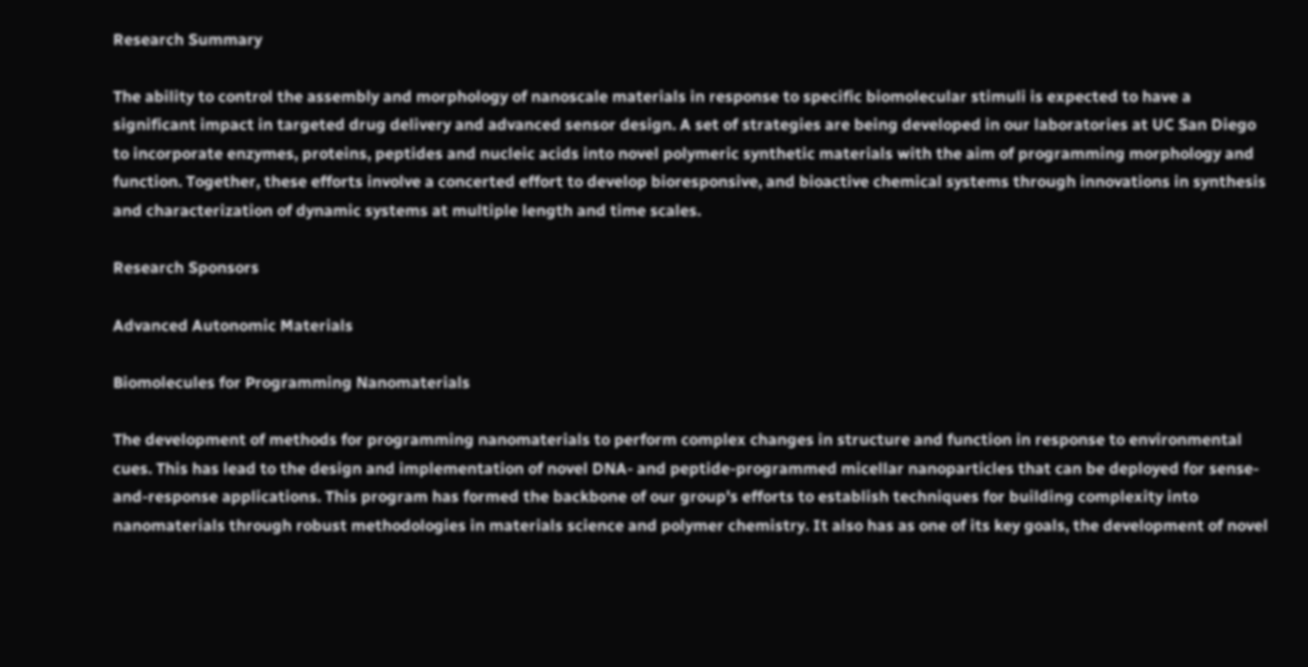Research Summary

The ability to control the assembly and morphology of nanoscale materials in response to specific biomolecular stimuli is expected to have a significant impact in targeted drug delivery and advanced sensor design. A set of strategies are being developed in our laboratories at UC San Diego to incorporate enzymes, proteins, peptides and nucleic acids into novel polymeric synthetic materials with the aim of programming morphology and function. Together, these efforts involve a concerted effort to develop bioresponsive, and bioactive chemical systems through innovations in synthesis and characterization of dynamic systems at multiple length and time scales.

Research Sponsors

Advanced Autonomic Materials

Biomolecules for Programming Nanomaterials

The development of methods for programming nanomaterials to perform complex changes in structure and function in response to environmental cues. This has lead to the design and implementation of novel DNA- and peptide-programmed micellar nanoparticles that can be deployed for sense-and-response applications. This program has formed the backbone of our group's efforts to establish techniques for building complexity into nanomaterials through robust methodologies in materials science and polymer chemistry. It also has as one of its key goals, the development of novel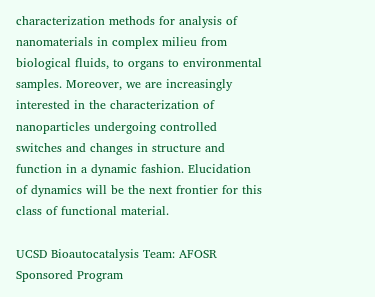characterization methods for analysis of nanomaterials in complex milieu from biological fluids, to organs to environmental samples. Moreover, we are increasingly interested in the characterization of nanoparticles undergoing controlled switches and changes in structure and function in a dynamic fashion. Elucidation of dynamics will be the next frontier for this class of functional material.

UCSD Bioautocatalysis Team: AFOSR Sponsored Program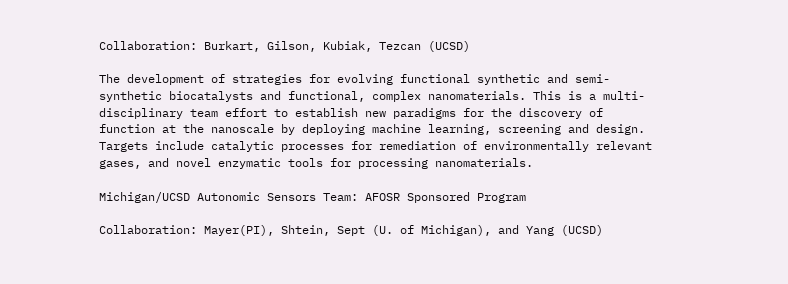Collaboration: Burkart, Gilson, Kubiak, Tezcan (UCSD)

The development of strategies for evolving functional synthetic and semi-synthetic biocatalysts and functional, complex nanomaterials. This is a multi-disciplinary team effort to establish new paradigms for the discovery of function at the nanoscale by deploying machine learning, screening and design. Targets include catalytic processes for remediation of environmentally relevant gases, and novel enzymatic tools for processing nanomaterials.

Michigan/UCSD Autonomic Sensors Team: AFOSR Sponsored Program

Collaboration: Mayer(PI), Shtein, Sept (U. of Michigan), and Yang (UCSD)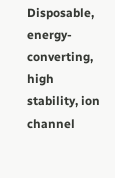Disposable, energy-converting, high stability, ion channel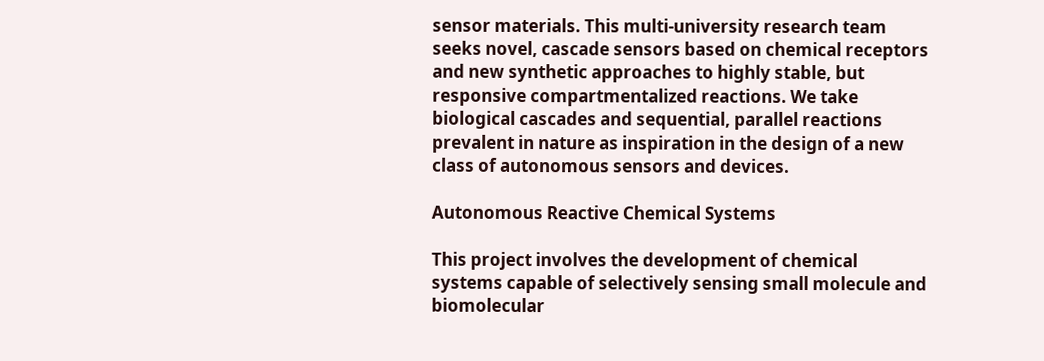sensor materials. This multi-university research team seeks novel, cascade sensors based on chemical receptors and new synthetic approaches to highly stable, but responsive compartmentalized reactions. We take biological cascades and sequential, parallel reactions prevalent in nature as inspiration in the design of a new class of autonomous sensors and devices.

Autonomous Reactive Chemical Systems

This project involves the development of chemical systems capable of selectively sensing small molecule and biomolecular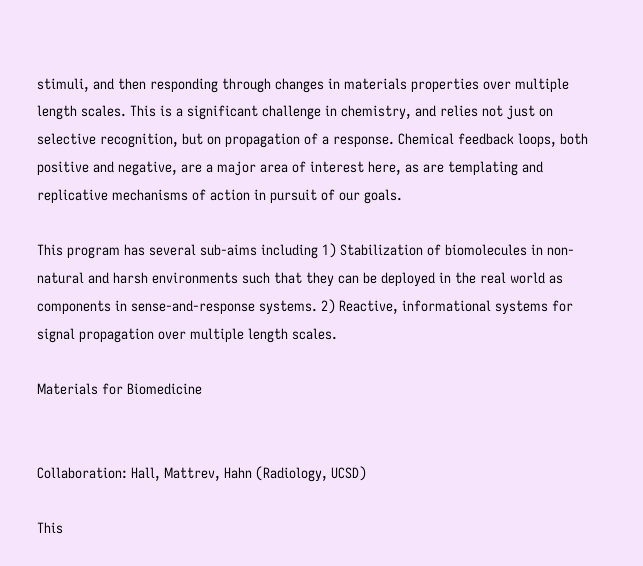stimuli, and then responding through changes in materials properties over multiple length scales. This is a significant challenge in chemistry, and relies not just on selective recognition, but on propagation of a response. Chemical feedback loops, both positive and negative, are a major area of interest here, as are templating and replicative mechanisms of action in pursuit of our goals.

This program has several sub-aims including 1) Stabilization of biomolecules in non-natural and harsh environments such that they can be deployed in the real world as components in sense-and-response systems. 2) Reactive, informational systems for signal propagation over multiple length scales.

Materials for Biomedicine


Collaboration: Hall, Mattrev, Hahn (Radiology, UCSD)

This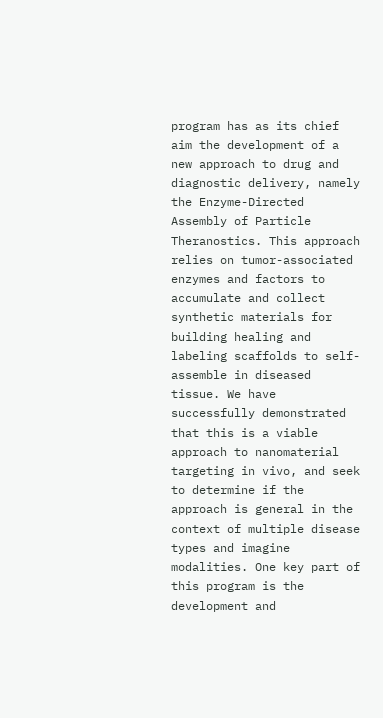program has as its chief aim the development of a new approach to drug and diagnostic delivery, namely the Enzyme-Directed Assembly of Particle Theranostics. This approach relies on tumor-associated enzymes and factors to accumulate and collect synthetic materials for building healing and labeling scaffolds to self-assemble in diseased tissue. We have successfully demonstrated that this is a viable approach to nanomaterial targeting in vivo, and seek to determine if the approach is general in the context of multiple disease types and imagine modalities. One key part of this program is the development and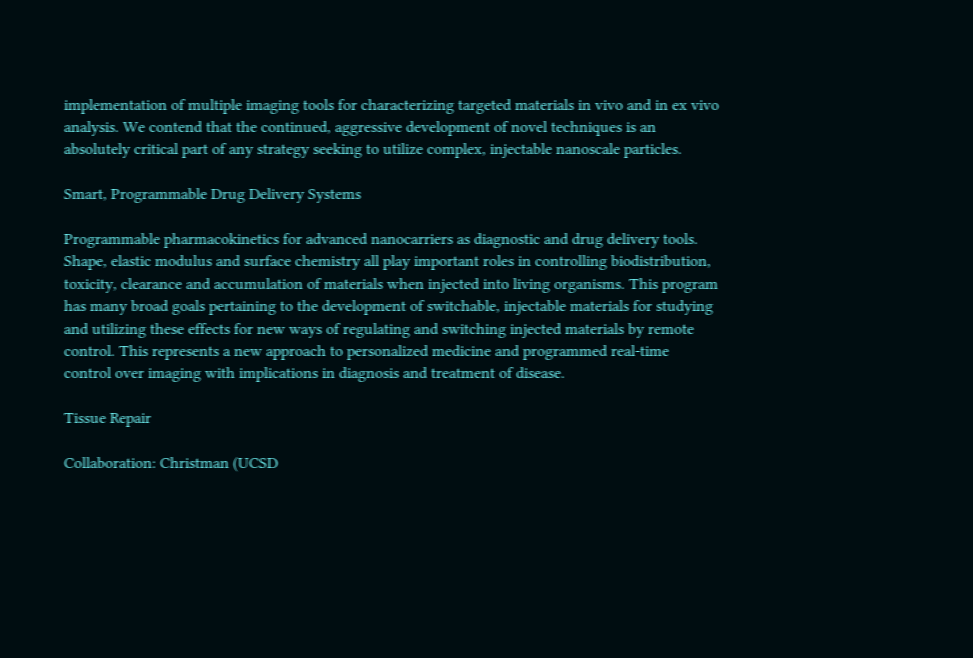implementation of multiple imaging tools for characterizing targeted materials in vivo and in ex vivo analysis. We contend that the continued, aggressive development of novel techniques is an absolutely critical part of any strategy seeking to utilize complex, injectable nanoscale particles.

Smart, Programmable Drug Delivery Systems

Programmable pharmacokinetics for advanced nanocarriers as diagnostic and drug delivery tools. Shape, elastic modulus and surface chemistry all play important roles in controlling biodistribution, toxicity, clearance and accumulation of materials when injected into living organisms. This program has many broad goals pertaining to the development of switchable, injectable materials for studying and utilizing these effects for new ways of regulating and switching injected materials by remote control. This represents a new approach to personalized medicine and programmed real-time control over imaging with implications in diagnosis and treatment of disease.

Tissue Repair

Collaboration: Christman (UCSD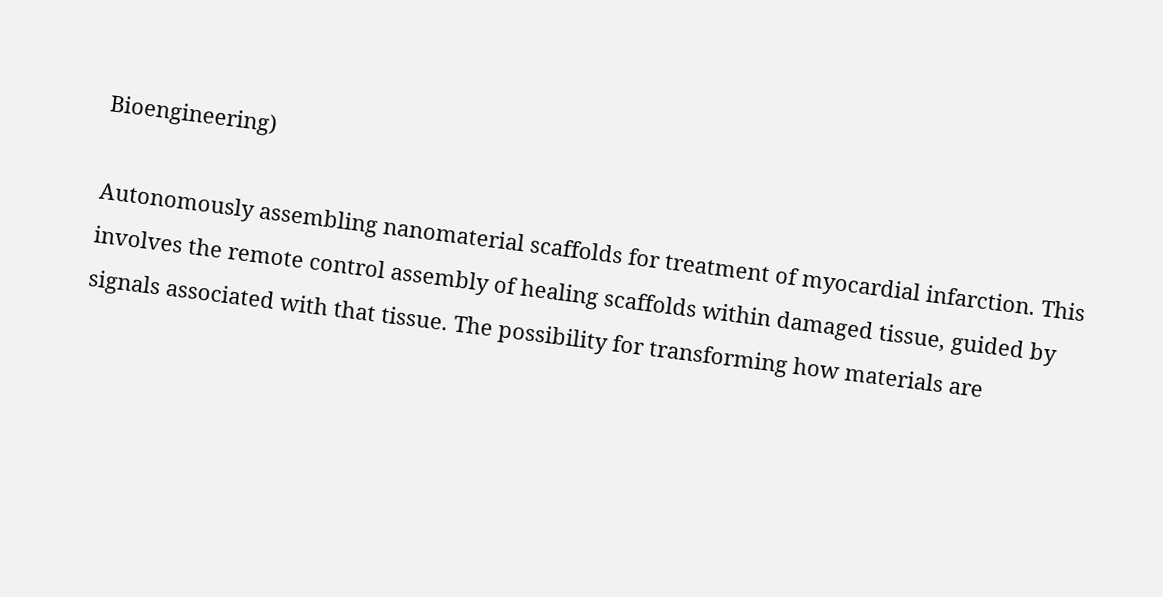Bioengineering)

Autonomously assembling nanomaterial scaffolds for treatment of myocardial infarction. This involves the remote control assembly of healing scaffolds within damaged tissue, guided by signals associated with that tissue. The possibility for transforming how materials are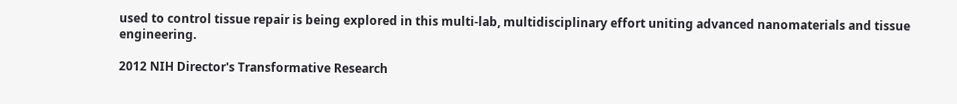used to control tissue repair is being explored in this multi-lab, multidisciplinary effort uniting advanced nanomaterials and tissue engineering.

2012 NIH Director's Transformative Research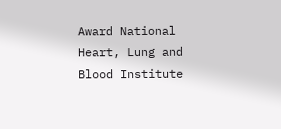Award National Heart, Lung and Blood Institute